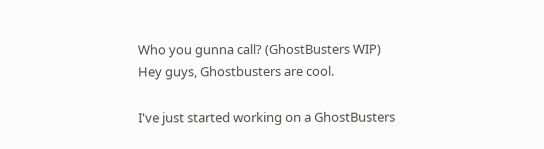Who you gunna call? (GhostBusters WIP)
Hey guys, Ghostbusters are cool.

I've just started working on a GhostBusters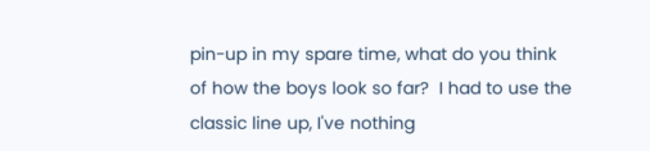pin-up in my spare time, what do you think of how the boys look so far?  I had to use the classic line up, I've nothing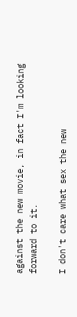against the new movie, in fact I'm looking forward to it.

I don't care what sex the new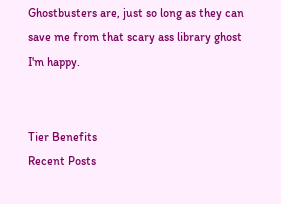Ghostbusters are, just so long as they can save me from that scary ass library ghost I'm happy.


Tier Benefits
Recent Posts